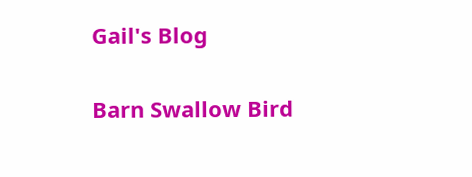Gail's Blog

Barn Swallow Bird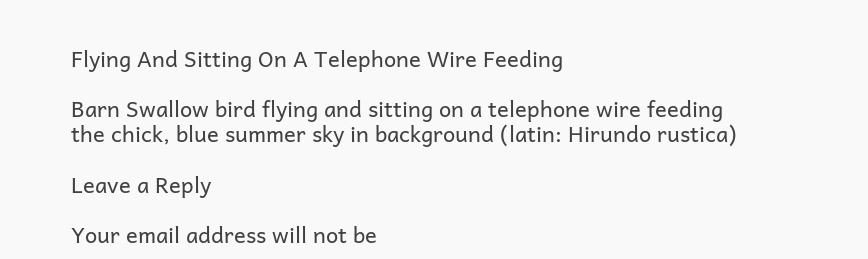Flying And Sitting On A Telephone Wire Feeding

Barn Swallow bird flying and sitting on a telephone wire feeding the chick, blue summer sky in background (latin: Hirundo rustica)

Leave a Reply

Your email address will not be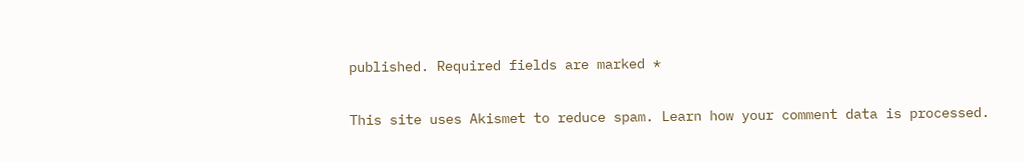published. Required fields are marked *

This site uses Akismet to reduce spam. Learn how your comment data is processed.